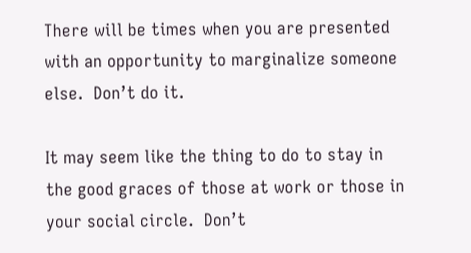There will be times when you are presented with an opportunity to marginalize someone else.  Don’t do it.

It may seem like the thing to do to stay in the good graces of those at work or those in your social circle.  Don’t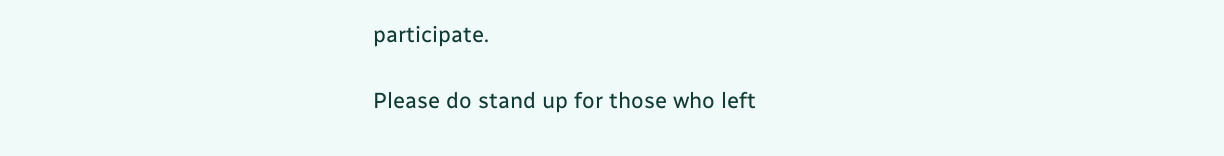participate.

Please do stand up for those who left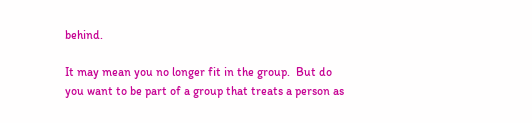behind.

It may mean you no longer fit in the group.  But do you want to be part of a group that treats a person as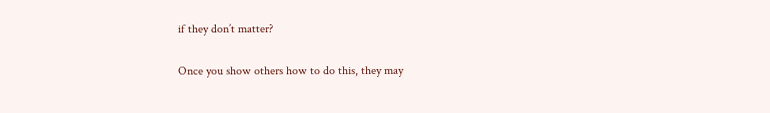if they don’t matter?

Once you show others how to do this, they may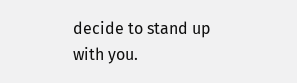decide to stand up with you.